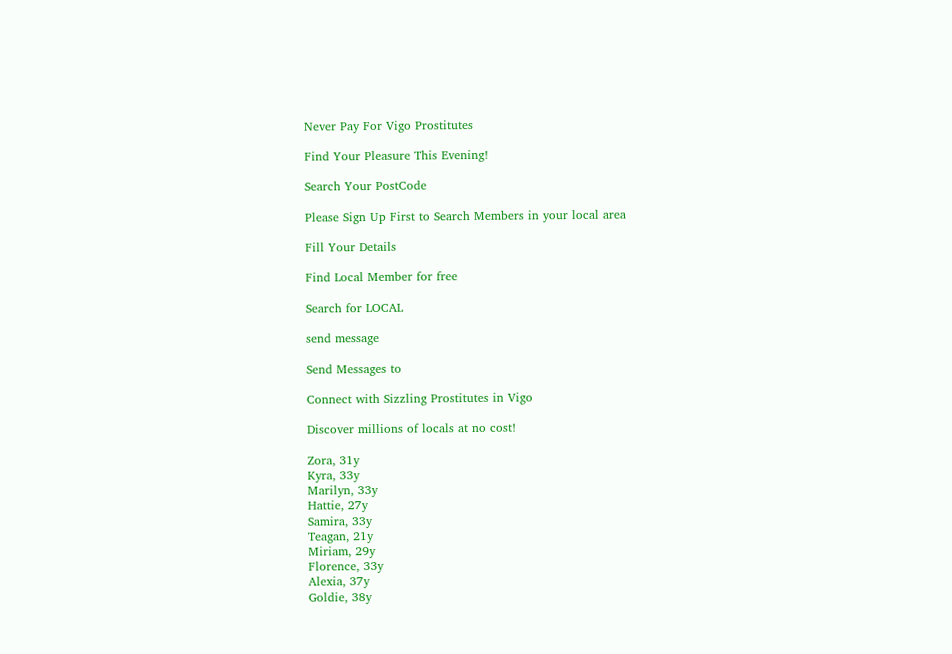Never Pay For Vigo Prostitutes

Find Your Pleasure This Evening!

Search Your PostCode

Please Sign Up First to Search Members in your local area

Fill Your Details

Find Local Member for free

Search for LOCAL

send message

Send Messages to

Connect with Sizzling Prostitutes in Vigo

Discover millions of locals at no cost!

Zora, 31y
Kyra, 33y
Marilyn, 33y
Hattie, 27y
Samira, 33y
Teagan, 21y
Miriam, 29y
Florence, 33y
Alexia, 37y
Goldie, 38y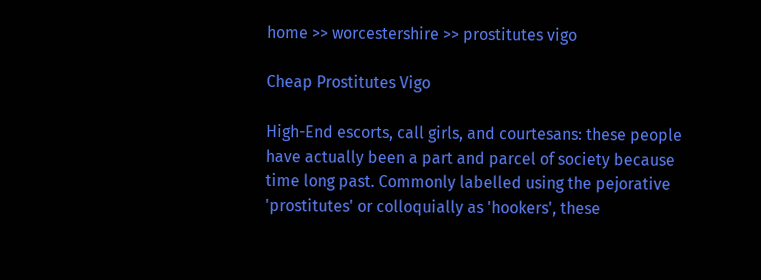home >> worcestershire >> prostitutes vigo

Cheap Prostitutes Vigo

High-End escorts, call girls, and courtesans: these people have actually been a part and parcel of society because time long past. Commonly labelled using the pejorative 'prostitutes' or colloquially as 'hookers', these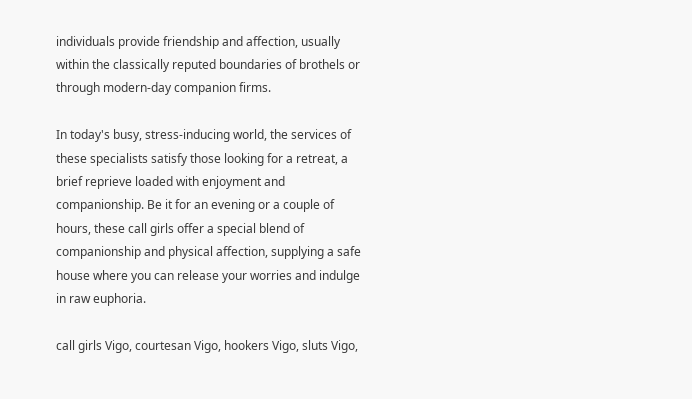individuals provide friendship and affection, usually within the classically reputed boundaries of brothels or through modern-day companion firms.

In today's busy, stress-inducing world, the services of these specialists satisfy those looking for a retreat, a brief reprieve loaded with enjoyment and companionship. Be it for an evening or a couple of hours, these call girls offer a special blend of companionship and physical affection, supplying a safe house where you can release your worries and indulge in raw euphoria.

call girls Vigo, courtesan Vigo, hookers Vigo, sluts Vigo,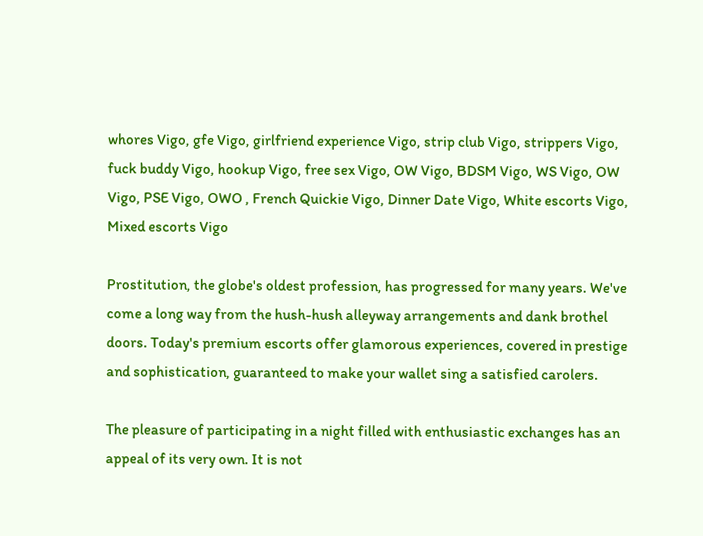whores Vigo, gfe Vigo, girlfriend experience Vigo, strip club Vigo, strippers Vigo, fuck buddy Vigo, hookup Vigo, free sex Vigo, OW Vigo, BDSM Vigo, WS Vigo, OW Vigo, PSE Vigo, OWO , French Quickie Vigo, Dinner Date Vigo, White escorts Vigo, Mixed escorts Vigo

Prostitution, the globe's oldest profession, has progressed for many years. We've come a long way from the hush-hush alleyway arrangements and dank brothel doors. Today's premium escorts offer glamorous experiences, covered in prestige and sophistication, guaranteed to make your wallet sing a satisfied carolers.

The pleasure of participating in a night filled with enthusiastic exchanges has an appeal of its very own. It is not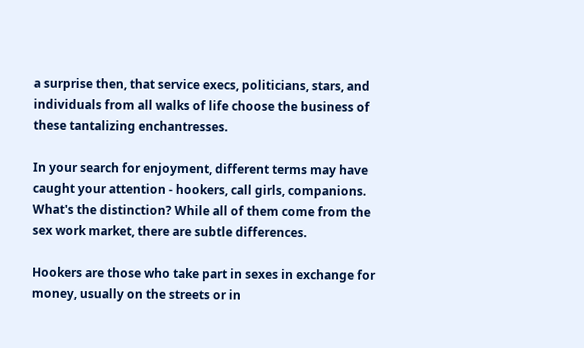a surprise then, that service execs, politicians, stars, and individuals from all walks of life choose the business of these tantalizing enchantresses.

In your search for enjoyment, different terms may have caught your attention - hookers, call girls, companions. What's the distinction? While all of them come from the sex work market, there are subtle differences.

Hookers are those who take part in sexes in exchange for money, usually on the streets or in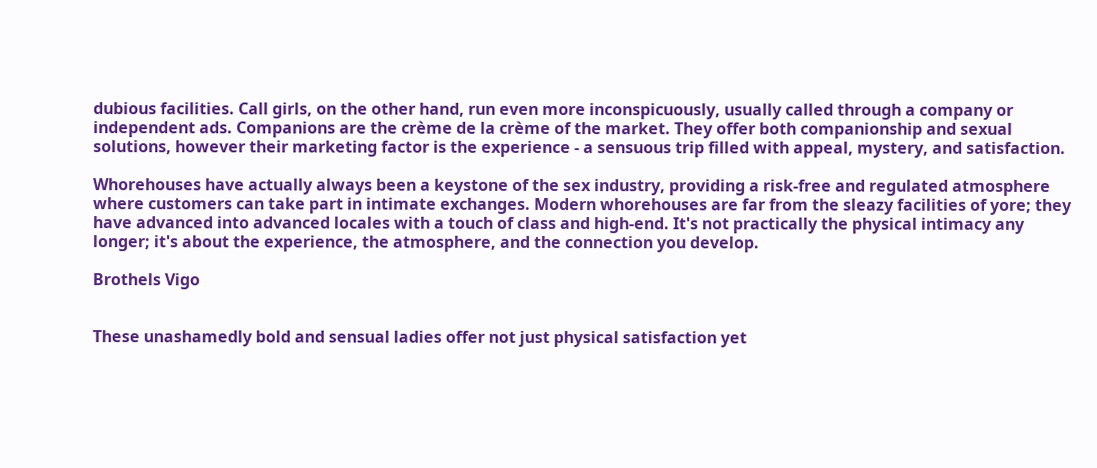dubious facilities. Call girls, on the other hand, run even more inconspicuously, usually called through a company or independent ads. Companions are the crème de la crème of the market. They offer both companionship and sexual solutions, however their marketing factor is the experience - a sensuous trip filled with appeal, mystery, and satisfaction.

Whorehouses have actually always been a keystone of the sex industry, providing a risk-free and regulated atmosphere where customers can take part in intimate exchanges. Modern whorehouses are far from the sleazy facilities of yore; they have advanced into advanced locales with a touch of class and high-end. It's not practically the physical intimacy any longer; it's about the experience, the atmosphere, and the connection you develop.

Brothels Vigo


These unashamedly bold and sensual ladies offer not just physical satisfaction yet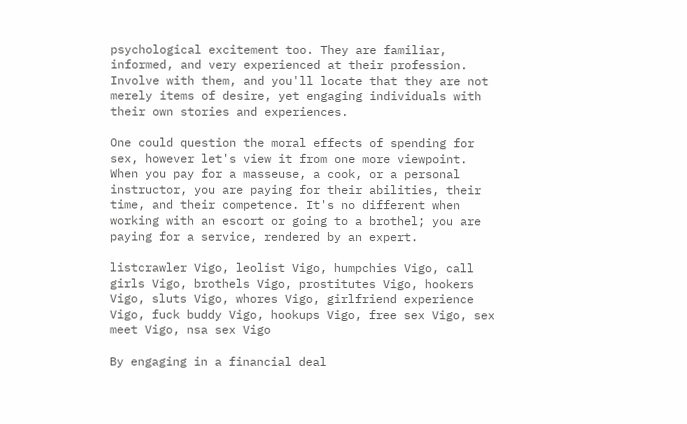psychological excitement too. They are familiar, informed, and very experienced at their profession. Involve with them, and you'll locate that they are not merely items of desire, yet engaging individuals with their own stories and experiences.

One could question the moral effects of spending for sex, however let's view it from one more viewpoint. When you pay for a masseuse, a cook, or a personal instructor, you are paying for their abilities, their time, and their competence. It's no different when working with an escort or going to a brothel; you are paying for a service, rendered by an expert.

listcrawler Vigo, leolist Vigo, humpchies Vigo, call girls Vigo, brothels Vigo, prostitutes Vigo, hookers Vigo, sluts Vigo, whores Vigo, girlfriend experience Vigo, fuck buddy Vigo, hookups Vigo, free sex Vigo, sex meet Vigo, nsa sex Vigo

By engaging in a financial deal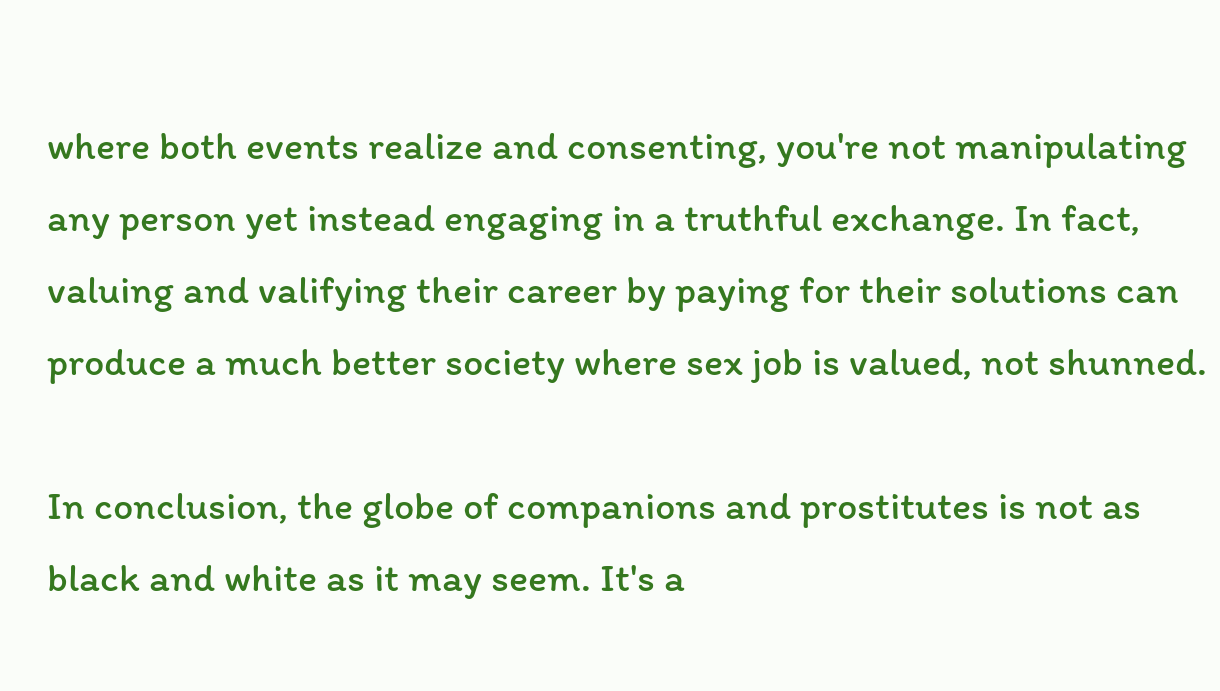where both events realize and consenting, you're not manipulating any person yet instead engaging in a truthful exchange. In fact, valuing and valifying their career by paying for their solutions can produce a much better society where sex job is valued, not shunned.

In conclusion, the globe of companions and prostitutes is not as black and white as it may seem. It's a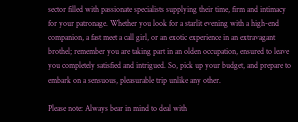sector filled with passionate specialists supplying their time, firm and intimacy for your patronage. Whether you look for a starlit evening with a high-end companion, a fast meet a call girl, or an exotic experience in an extravagant brothel; remember you are taking part in an olden occupation, ensured to leave you completely satisfied and intrigued. So, pick up your budget, and prepare to embark on a sensuous, pleasurable trip unlike any other.

Please note: Always bear in mind to deal with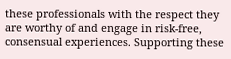these professionals with the respect they are worthy of and engage in risk-free, consensual experiences. Supporting these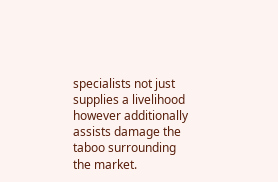specialists not just supplies a livelihood however additionally assists damage the taboo surrounding the market.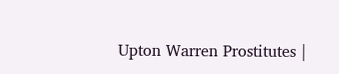Upton Warren Prostitutes |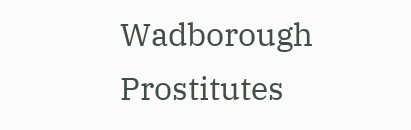Wadborough Prostitutes